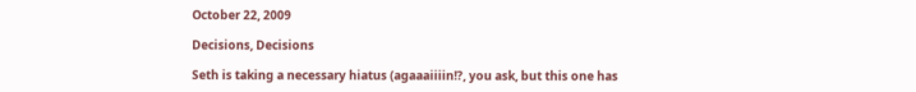October 22, 2009

Decisions, Decisions

Seth is taking a necessary hiatus (agaaaiiiin!?, you ask, but this one has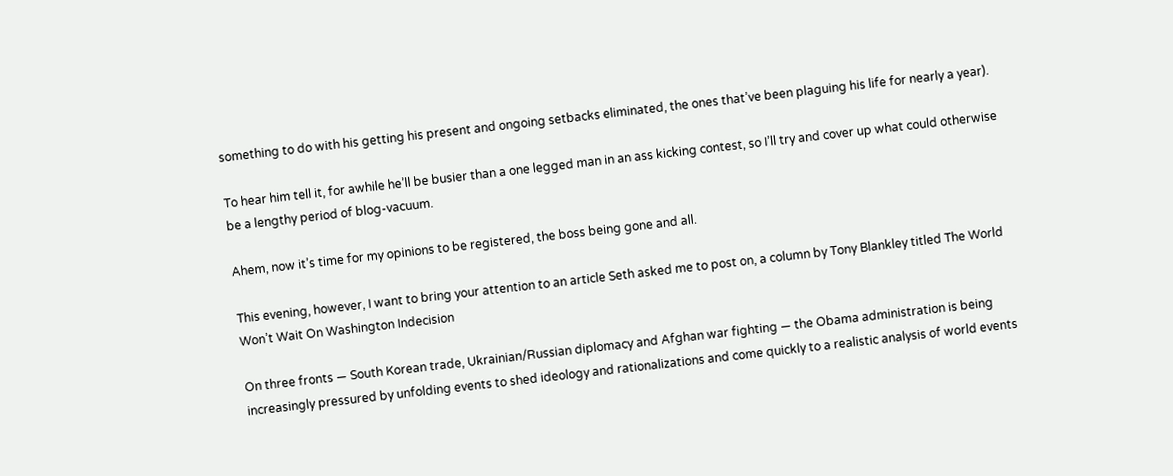something to do with his getting his present and ongoing setbacks eliminated, the ones that’ve been plaguing his life for nearly a year).

To hear him tell it, for awhile he’ll be busier than a one legged man in an ass kicking contest, so I’ll try and cover up what could otherwise be a lengthy period of blog-vacuum.

Ahem, now it’s time for my opinions to be registered, the boss being gone and all.

This evening, however, I want to bring your attention to an article Seth asked me to post on, a column by Tony Blankley titled The World Won’t Wait On Washington Indecision

On three fronts — South Korean trade, Ukrainian/Russian diplomacy and Afghan war fighting — the Obama administration is being increasingly pressured by unfolding events to shed ideology and rationalizations and come quickly to a realistic analysis of world events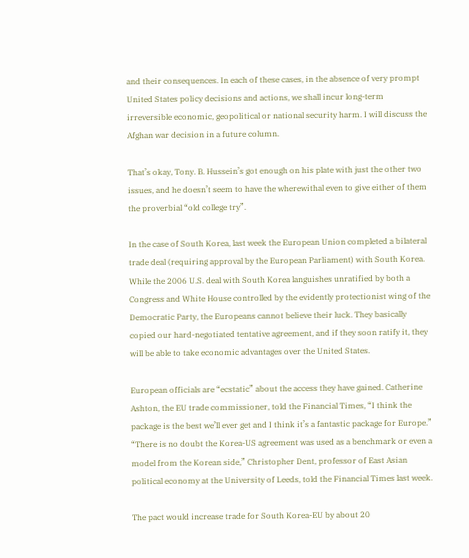and their consequences. In each of these cases, in the absence of very prompt United States policy decisions and actions, we shall incur long-term irreversible economic, geopolitical or national security harm. I will discuss the Afghan war decision in a future column.

That’s okay, Tony. B. Hussein’s got enough on his plate with just the other two issues, and he doesn’t seem to have the wherewithal even to give either of them the proverbial “old college try”.

In the case of South Korea, last week the European Union completed a bilateral trade deal (requiring approval by the European Parliament) with South Korea. While the 2006 U.S. deal with South Korea languishes unratified by both a Congress and White House controlled by the evidently protectionist wing of the Democratic Party, the Europeans cannot believe their luck. They basically copied our hard-negotiated tentative agreement, and if they soon ratify it, they will be able to take economic advantages over the United States.

European officials are “ecstatic” about the access they have gained. Catherine Ashton, the EU trade commissioner, told the Financial Times, “I think the package is the best we’ll ever get and I think it’s a fantastic package for Europe.” “There is no doubt the Korea-US agreement was used as a benchmark or even a model from the Korean side,” Christopher Dent, professor of East Asian political economy at the University of Leeds, told the Financial Times last week.

The pact would increase trade for South Korea-EU by about 20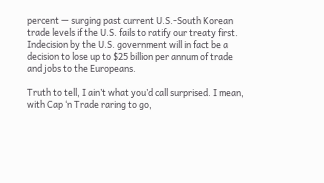percent — surging past current U.S.-South Korean trade levels if the U.S. fails to ratify our treaty first. Indecision by the U.S. government will in fact be a decision to lose up to $25 billion per annum of trade and jobs to the Europeans.

Truth to tell, I ain’t what you’d call surprised. I mean, with Cap ‘n Trade raring to go,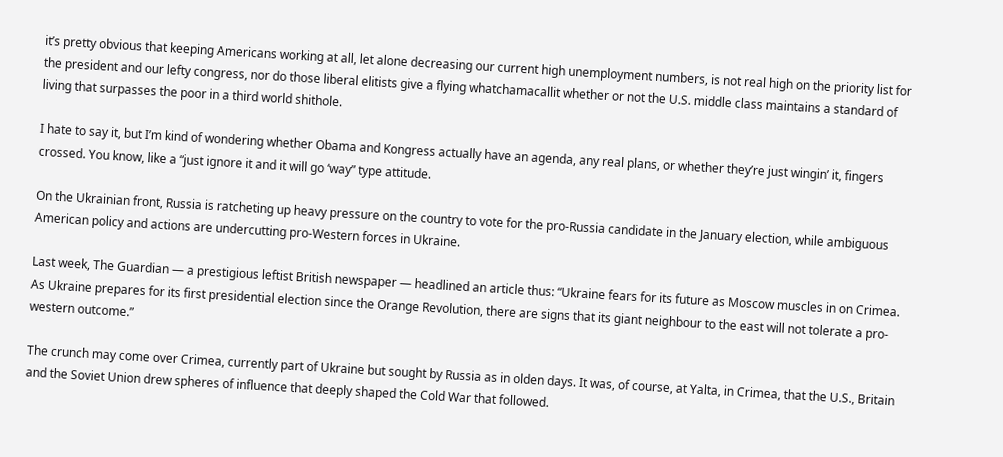it’s pretty obvious that keeping Americans working at all, let alone decreasing our current high unemployment numbers, is not real high on the priority list for the president and our lefty congress, nor do those liberal elitists give a flying whatchamacallit whether or not the U.S. middle class maintains a standard of living that surpasses the poor in a third world shithole.

I hate to say it, but I’m kind of wondering whether Obama and Kongress actually have an agenda, any real plans, or whether they’re just wingin’ it, fingers crossed. You know, like a “just ignore it and it will go ‘way” type attitude.

On the Ukrainian front, Russia is ratcheting up heavy pressure on the country to vote for the pro-Russia candidate in the January election, while ambiguous American policy and actions are undercutting pro-Western forces in Ukraine.

Last week, The Guardian — a prestigious leftist British newspaper — headlined an article thus: “Ukraine fears for its future as Moscow muscles in on Crimea. As Ukraine prepares for its first presidential election since the Orange Revolution, there are signs that its giant neighbour to the east will not tolerate a pro-western outcome.”

The crunch may come over Crimea, currently part of Ukraine but sought by Russia as in olden days. It was, of course, at Yalta, in Crimea, that the U.S., Britain and the Soviet Union drew spheres of influence that deeply shaped the Cold War that followed.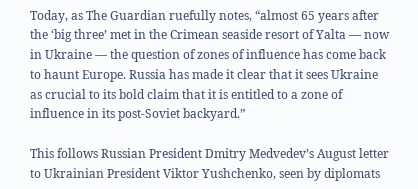Today, as The Guardian ruefully notes, “almost 65 years after the ‘big three’ met in the Crimean seaside resort of Yalta — now in Ukraine — the question of zones of influence has come back to haunt Europe. Russia has made it clear that it sees Ukraine as crucial to its bold claim that it is entitled to a zone of influence in its post-Soviet backyard.”

This follows Russian President Dmitry Medvedev’s August letter to Ukrainian President Viktor Yushchenko, seen by diplomats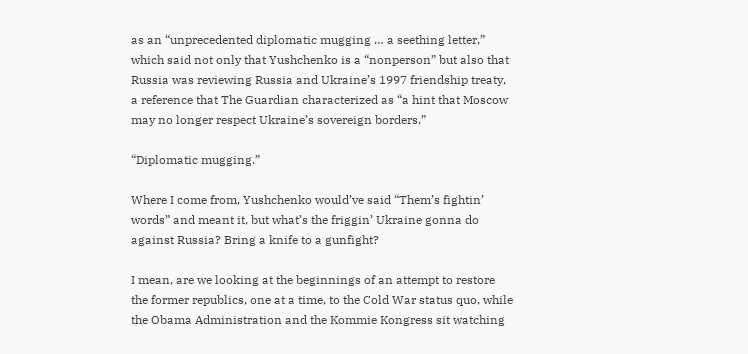as an “unprecedented diplomatic mugging … a seething letter,” which said not only that Yushchenko is a “nonperson” but also that Russia was reviewing Russia and Ukraine’s 1997 friendship treaty, a reference that The Guardian characterized as “a hint that Moscow may no longer respect Ukraine’s sovereign borders.”

“Diplomatic mugging.”

Where I come from, Yushchenko would’ve said “Them’s fightin’ words” and meant it, but what’s the friggin’ Ukraine gonna do against Russia? Bring a knife to a gunfight?

I mean, are we looking at the beginnings of an attempt to restore the former republics, one at a time, to the Cold War status quo, while the Obama Administration and the Kommie Kongress sit watching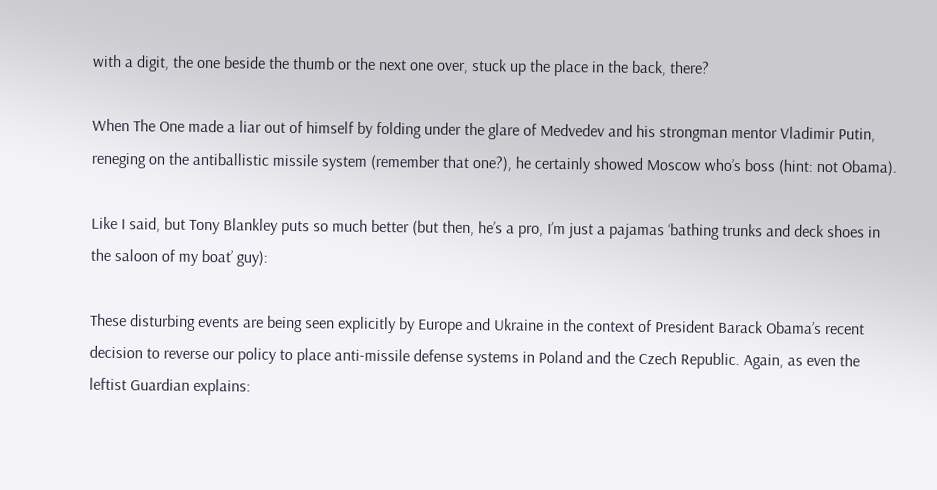with a digit, the one beside the thumb or the next one over, stuck up the place in the back, there?

When The One made a liar out of himself by folding under the glare of Medvedev and his strongman mentor Vladimir Putin, reneging on the antiballistic missile system (remember that one?), he certainly showed Moscow who’s boss (hint: not Obama).

Like I said, but Tony Blankley puts so much better (but then, he’s a pro, I’m just a pajamas ‘bathing trunks and deck shoes in the saloon of my boat’ guy):

These disturbing events are being seen explicitly by Europe and Ukraine in the context of President Barack Obama’s recent decision to reverse our policy to place anti-missile defense systems in Poland and the Czech Republic. Again, as even the leftist Guardian explains: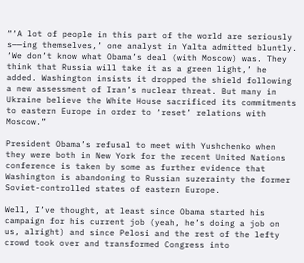“‘A lot of people in this part of the world are seriously s——ing themselves,’ one analyst in Yalta admitted bluntly. ‘We don’t know what Obama’s deal (with Moscow) was. They think that Russia will take it as a green light,’ he added. Washington insists it dropped the shield following a new assessment of Iran’s nuclear threat. But many in Ukraine believe the White House sacrificed its commitments to eastern Europe in order to ‘reset’ relations with Moscow.”

President Obama’s refusal to meet with Yushchenko when they were both in New York for the recent United Nations conference is taken by some as further evidence that Washington is abandoning to Russian suzerainty the former Soviet-controlled states of eastern Europe.

Well, I’ve thought, at least since Obama started his campaign for his current job (yeah, he’s doing a job on us, alright) and since Pelosi and the rest of the lefty crowd took over and transformed Congress into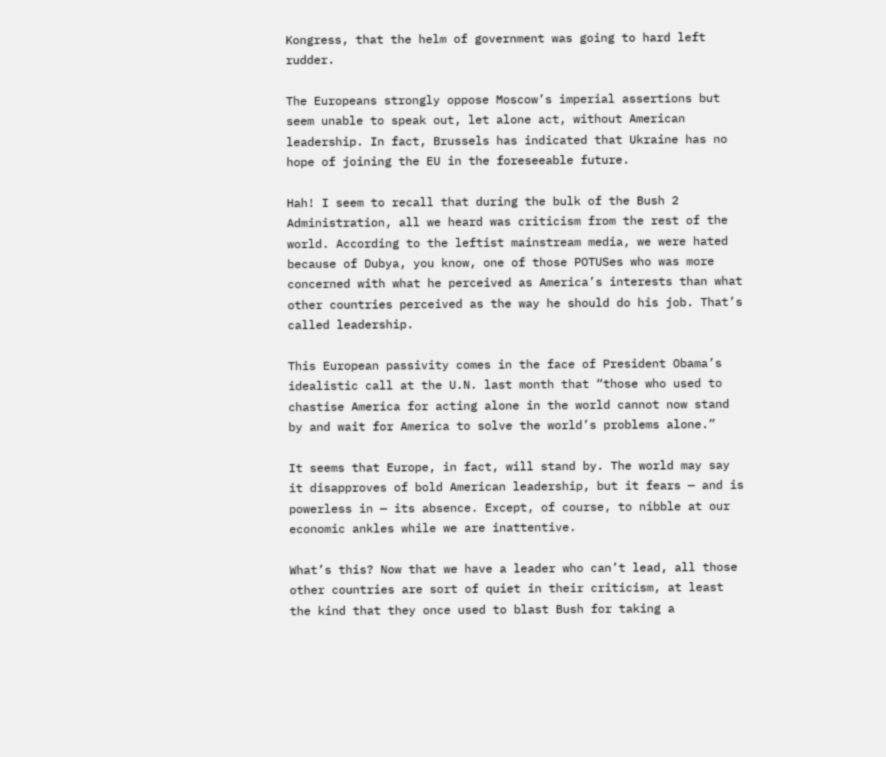Kongress, that the helm of government was going to hard left rudder.

The Europeans strongly oppose Moscow’s imperial assertions but seem unable to speak out, let alone act, without American leadership. In fact, Brussels has indicated that Ukraine has no hope of joining the EU in the foreseeable future.

Hah! I seem to recall that during the bulk of the Bush 2 Administration, all we heard was criticism from the rest of the world. According to the leftist mainstream media, we were hated because of Dubya, you know, one of those POTUSes who was more concerned with what he perceived as America’s interests than what other countries perceived as the way he should do his job. That’s called leadership.

This European passivity comes in the face of President Obama’s idealistic call at the U.N. last month that “those who used to chastise America for acting alone in the world cannot now stand by and wait for America to solve the world’s problems alone.”

It seems that Europe, in fact, will stand by. The world may say it disapproves of bold American leadership, but it fears — and is powerless in — its absence. Except, of course, to nibble at our economic ankles while we are inattentive.

What’s this? Now that we have a leader who can’t lead, all those other countries are sort of quiet in their criticism, at least the kind that they once used to blast Bush for taking a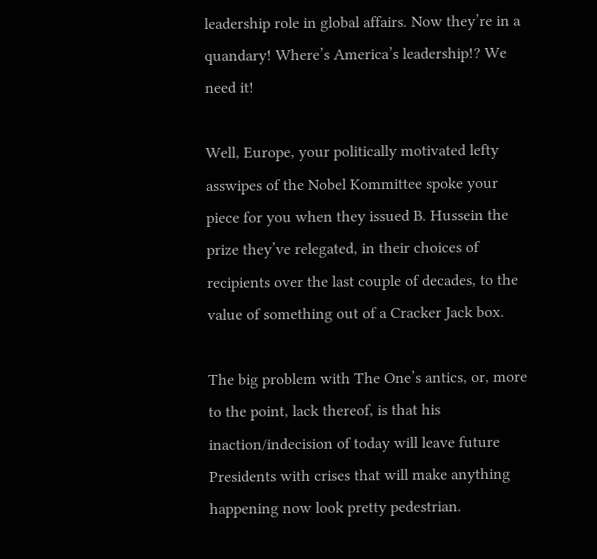leadership role in global affairs. Now they’re in a quandary! Where’s America’s leadership!? We need it!

Well, Europe, your politically motivated lefty asswipes of the Nobel Kommittee spoke your piece for you when they issued B. Hussein the prize they’ve relegated, in their choices of recipients over the last couple of decades, to the value of something out of a Cracker Jack box.

The big problem with The One’s antics, or, more to the point, lack thereof, is that his inaction/indecision of today will leave future Presidents with crises that will make anything happening now look pretty pedestrian.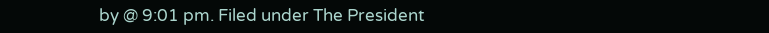by @ 9:01 pm. Filed under The President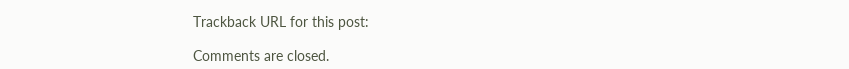Trackback URL for this post:

Comments are closed.